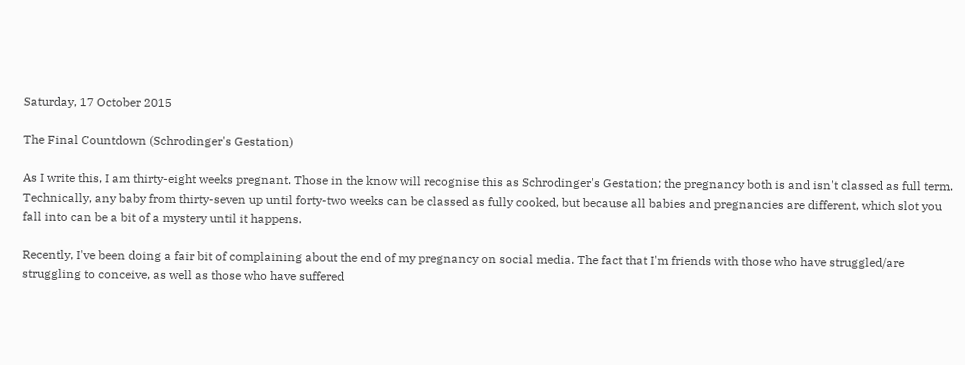Saturday, 17 October 2015

The Final Countdown (Schrodinger's Gestation)

As I write this, I am thirty-eight weeks pregnant. Those in the know will recognise this as Schrodinger's Gestation; the pregnancy both is and isn't classed as full term. Technically, any baby from thirty-seven up until forty-two weeks can be classed as fully cooked, but because all babies and pregnancies are different, which slot you fall into can be a bit of a mystery until it happens.

Recently, I've been doing a fair bit of complaining about the end of my pregnancy on social media. The fact that I'm friends with those who have struggled/are struggling to conceive, as well as those who have suffered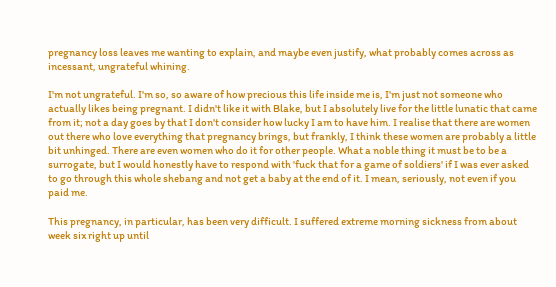pregnancy loss leaves me wanting to explain, and maybe even justify, what probably comes across as incessant, ungrateful whining.

I'm not ungrateful. I'm so, so aware of how precious this life inside me is, I'm just not someone who actually likes being pregnant. I didn't like it with Blake, but I absolutely live for the little lunatic that came from it; not a day goes by that I don't consider how lucky I am to have him. I realise that there are women out there who love everything that pregnancy brings, but frankly, I think these women are probably a little bit unhinged. There are even women who do it for other people. What a noble thing it must be to be a surrogate, but I would honestly have to respond with 'fuck that for a game of soldiers' if I was ever asked to go through this whole shebang and not get a baby at the end of it. I mean, seriously, not even if you paid me.

This pregnancy, in particular, has been very difficult. I suffered extreme morning sickness from about week six right up until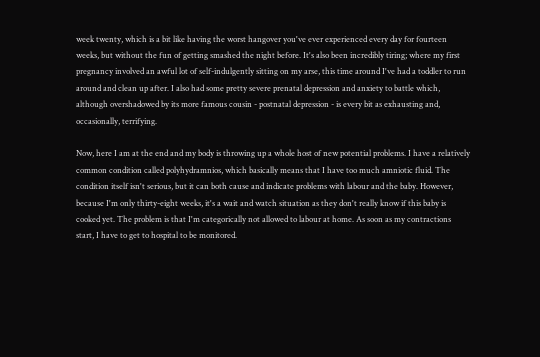week twenty, which is a bit like having the worst hangover you've ever experienced every day for fourteen weeks, but without the fun of getting smashed the night before. It's also been incredibly tiring; where my first pregnancy involved an awful lot of self-indulgently sitting on my arse, this time around I've had a toddler to run around and clean up after. I also had some pretty severe prenatal depression and anxiety to battle which, although overshadowed by its more famous cousin - postnatal depression - is every bit as exhausting and, occasionally, terrifying.

Now, here I am at the end and my body is throwing up a whole host of new potential problems. I have a relatively common condition called polyhydramnios, which basically means that I have too much amniotic fluid. The condition itself isn't serious, but it can both cause and indicate problems with labour and the baby. However, because I'm only thirty-eight weeks, it's a wait and watch situation as they don't really know if this baby is cooked yet. The problem is that I'm categorically not allowed to labour at home. As soon as my contractions start, I have to get to hospital to be monitored.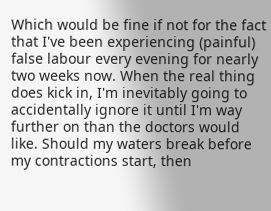Which would be fine if not for the fact that I've been experiencing (painful) false labour every evening for nearly two weeks now. When the real thing does kick in, I'm inevitably going to accidentally ignore it until I'm way further on than the doctors would like. Should my waters break before my contractions start, then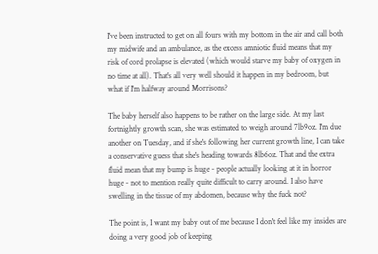I've been instructed to get on all fours with my bottom in the air and call both my midwife and an ambulance, as the excess amniotic fluid means that my risk of cord prolapse is elevated (which would starve my baby of oxygen in no time at all). That's all very well should it happen in my bedroom, but what if I'm halfway around Morrisons?

The baby herself also happens to be rather on the large side. At my last fortnightly growth scan, she was estimated to weigh around 7lb9oz. I'm due another on Tuesday, and if she's following her current growth line, I can take a conservative guess that she's heading towards 8lb6oz. That and the extra fluid mean that my bump is huge - people actually looking at it in horror huge - not to mention really quite difficult to carry around. I also have swelling in the tissue of my abdomen, because why the fuck not?

The point is, I want my baby out of me because I don't feel like my insides are doing a very good job of keeping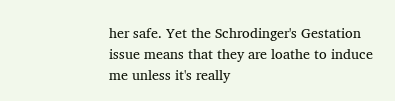her safe. Yet the Schrodinger's Gestation issue means that they are loathe to induce me unless it's really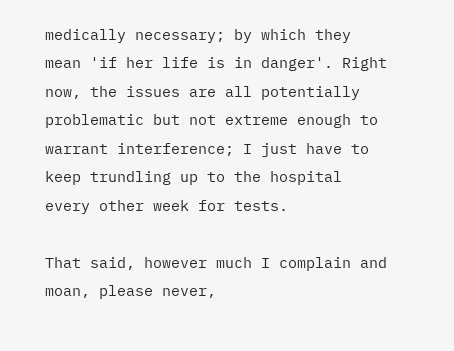medically necessary; by which they mean 'if her life is in danger'. Right now, the issues are all potentially problematic but not extreme enough to warrant interference; I just have to keep trundling up to the hospital every other week for tests.

That said, however much I complain and moan, please never,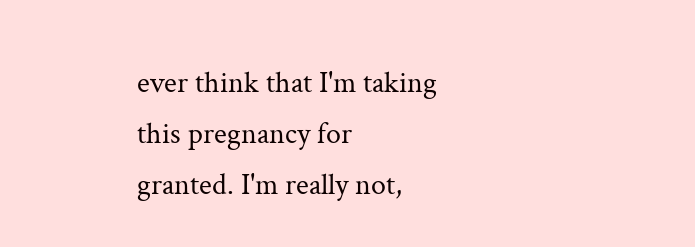ever think that I'm taking this pregnancy for granted. I'm really not,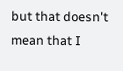but that doesn't mean that I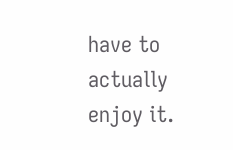have to actually enjoy it.